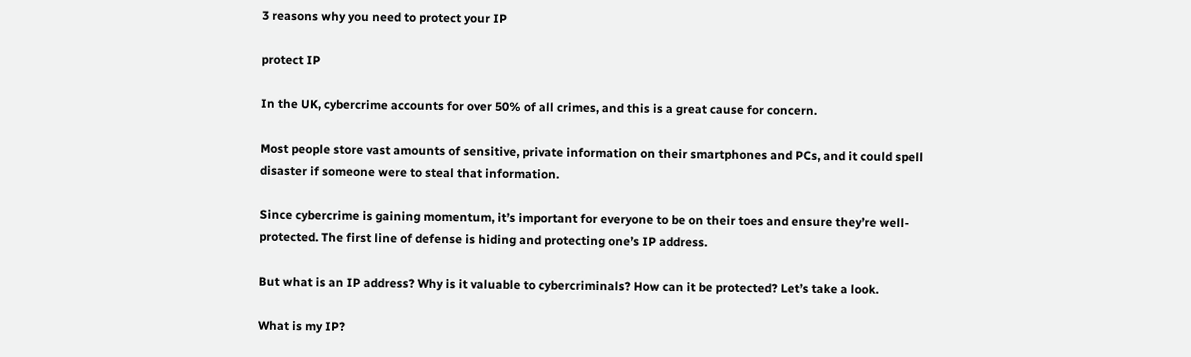3 reasons why you need to protect your IP

protect IP

In the UK, cybercrime accounts for over 50% of all crimes, and this is a great cause for concern.

Most people store vast amounts of sensitive, private information on their smartphones and PCs, and it could spell disaster if someone were to steal that information.

Since cybercrime is gaining momentum, it’s important for everyone to be on their toes and ensure they’re well-protected. The first line of defense is hiding and protecting one’s IP address.

But what is an IP address? Why is it valuable to cybercriminals? How can it be protected? Let’s take a look.

What is my IP?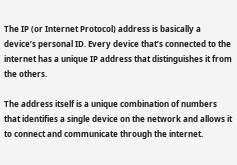The IP (or Internet Protocol) address is basically a device’s personal ID. Every device that’s connected to the internet has a unique IP address that distinguishes it from the others.

The address itself is a unique combination of numbers that identifies a single device on the network and allows it to connect and communicate through the internet.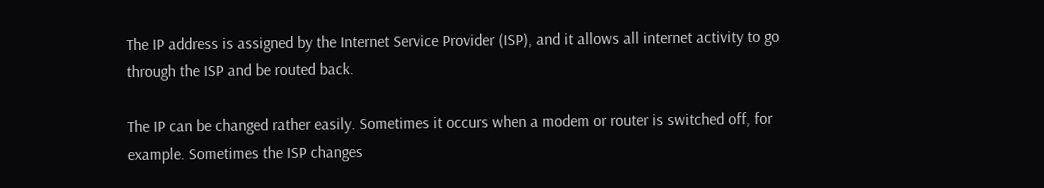The IP address is assigned by the Internet Service Provider (ISP), and it allows all internet activity to go through the ISP and be routed back.

The IP can be changed rather easily. Sometimes it occurs when a modem or router is switched off, for example. Sometimes the ISP changes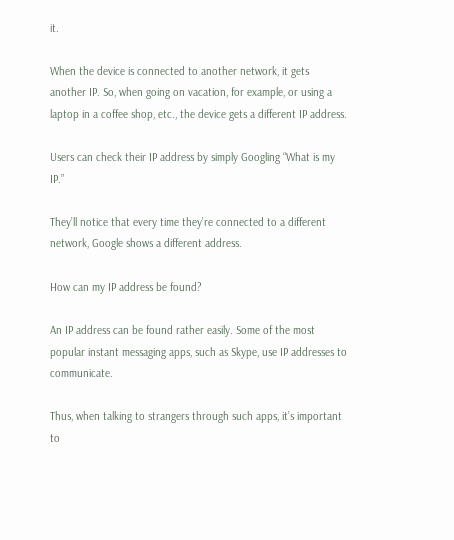it.

When the device is connected to another network, it gets another IP. So, when going on vacation, for example, or using a laptop in a coffee shop, etc., the device gets a different IP address.

Users can check their IP address by simply Googling “What is my IP.”

They’ll notice that every time they’re connected to a different network, Google shows a different address.

How can my IP address be found?

An IP address can be found rather easily. Some of the most popular instant messaging apps, such as Skype, use IP addresses to communicate.

Thus, when talking to strangers through such apps, it’s important to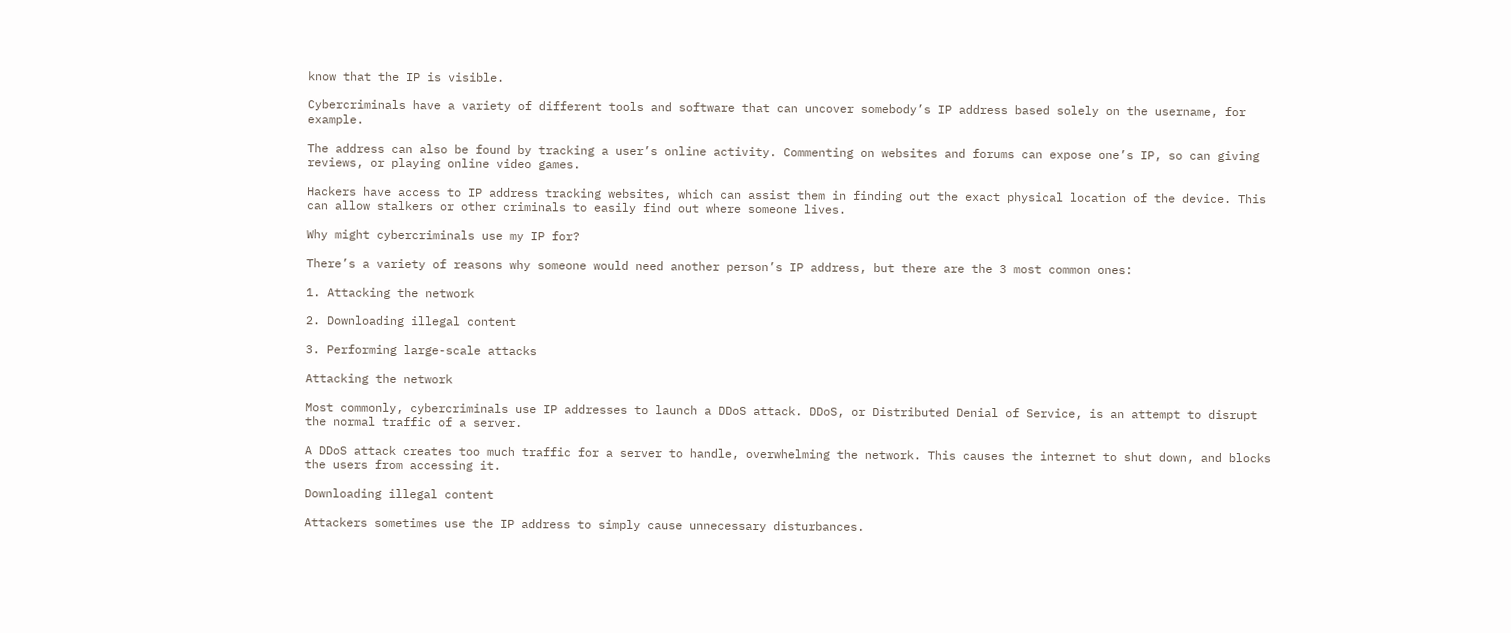know that the IP is visible.

Cybercriminals have a variety of different tools and software that can uncover somebody’s IP address based solely on the username, for example.

The address can also be found by tracking a user’s online activity. Commenting on websites and forums can expose one’s IP, so can giving reviews, or playing online video games.

Hackers have access to IP address tracking websites, which can assist them in finding out the exact physical location of the device. This can allow stalkers or other criminals to easily find out where someone lives.

Why might cybercriminals use my IP for?

There’s a variety of reasons why someone would need another person’s IP address, but there are the 3 most common ones:

1. Attacking the network

2. Downloading illegal content

3. Performing large-scale attacks

Attacking the network

Most commonly, cybercriminals use IP addresses to launch a DDoS attack. DDoS, or Distributed Denial of Service, is an attempt to disrupt the normal traffic of a server.

A DDoS attack creates too much traffic for a server to handle, overwhelming the network. This causes the internet to shut down, and blocks the users from accessing it.

Downloading illegal content

Attackers sometimes use the IP address to simply cause unnecessary disturbances.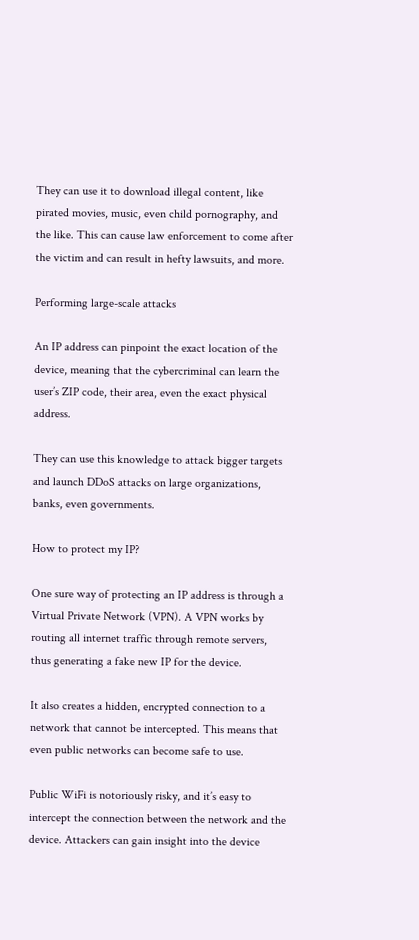They can use it to download illegal content, like pirated movies, music, even child pornography, and the like. This can cause law enforcement to come after the victim and can result in hefty lawsuits, and more.

Performing large-scale attacks

An IP address can pinpoint the exact location of the device, meaning that the cybercriminal can learn the user’s ZIP code, their area, even the exact physical address.

They can use this knowledge to attack bigger targets and launch DDoS attacks on large organizations, banks, even governments.

How to protect my IP?

One sure way of protecting an IP address is through a Virtual Private Network (VPN). A VPN works by routing all internet traffic through remote servers, thus generating a fake new IP for the device.

It also creates a hidden, encrypted connection to a network that cannot be intercepted. This means that even public networks can become safe to use.

Public WiFi is notoriously risky, and it’s easy to intercept the connection between the network and the device. Attackers can gain insight into the device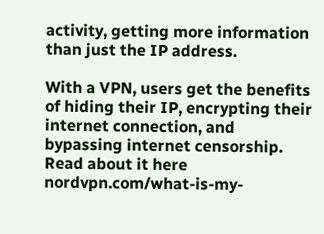activity, getting more information than just the IP address.

With a VPN, users get the benefits of hiding their IP, encrypting their internet connection, and bypassing internet censorship. Read about it here nordvpn.com/what-is-my-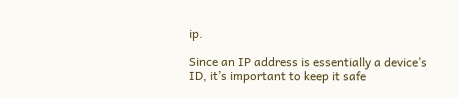ip.

Since an IP address is essentially a device’s ID, it’s important to keep it safe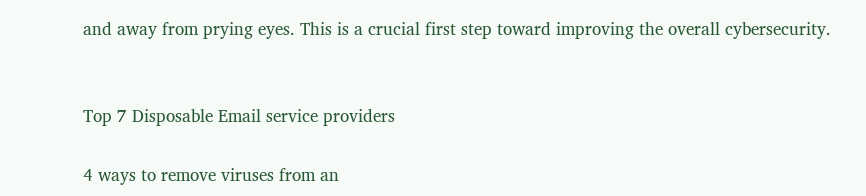and away from prying eyes. This is a crucial first step toward improving the overall cybersecurity.


Top 7 Disposable Email service providers

4 ways to remove viruses from an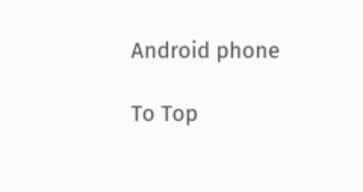Android phone

To Top